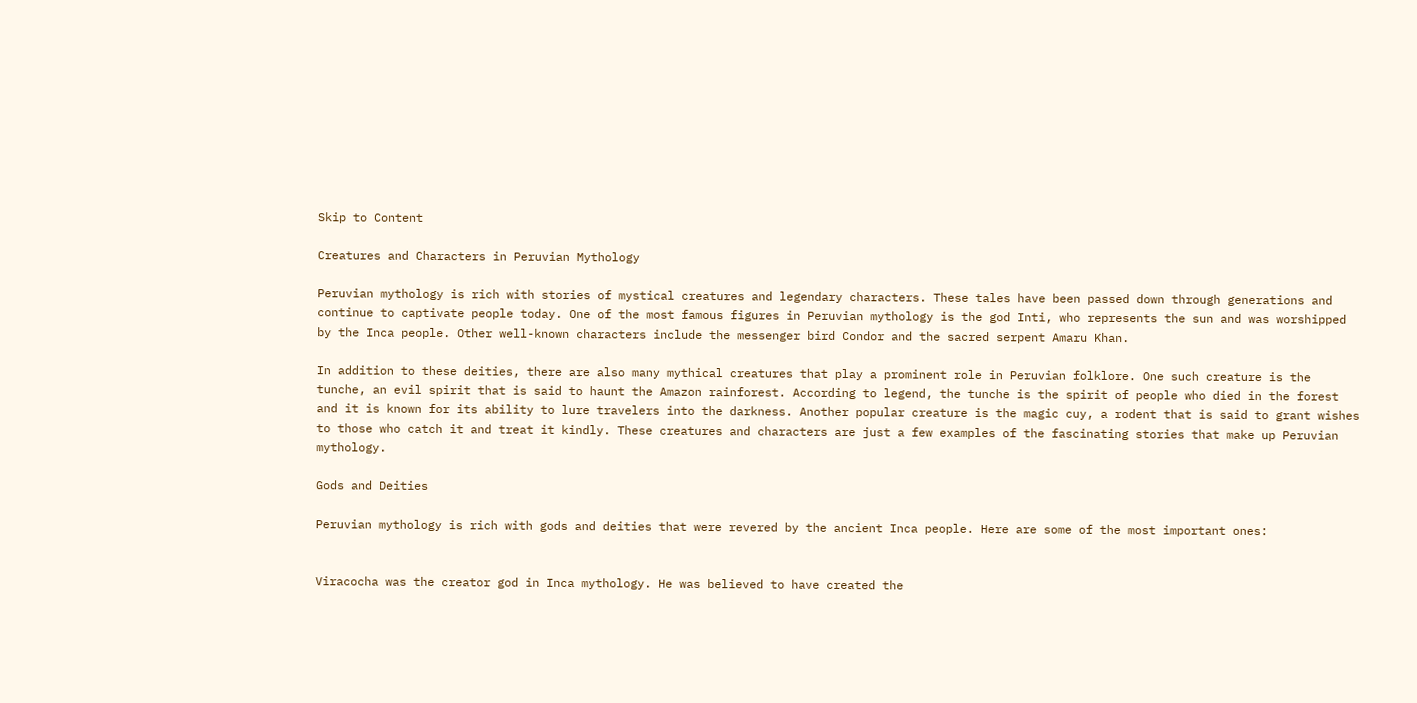Skip to Content

Creatures and Characters in Peruvian Mythology

Peruvian mythology is rich with stories of mystical creatures and legendary characters. These tales have been passed down through generations and continue to captivate people today. One of the most famous figures in Peruvian mythology is the god Inti, who represents the sun and was worshipped by the Inca people. Other well-known characters include the messenger bird Condor and the sacred serpent Amaru Khan.

In addition to these deities, there are also many mythical creatures that play a prominent role in Peruvian folklore. One such creature is the tunche, an evil spirit that is said to haunt the Amazon rainforest. According to legend, the tunche is the spirit of people who died in the forest and it is known for its ability to lure travelers into the darkness. Another popular creature is the magic cuy, a rodent that is said to grant wishes to those who catch it and treat it kindly. These creatures and characters are just a few examples of the fascinating stories that make up Peruvian mythology.

Gods and Deities

Peruvian mythology is rich with gods and deities that were revered by the ancient Inca people. Here are some of the most important ones:


Viracocha was the creator god in Inca mythology. He was believed to have created the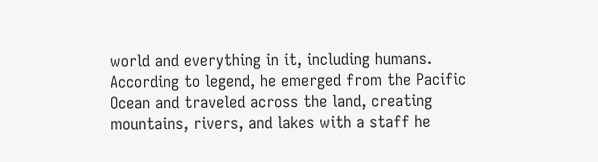world and everything in it, including humans. According to legend, he emerged from the Pacific Ocean and traveled across the land, creating mountains, rivers, and lakes with a staff he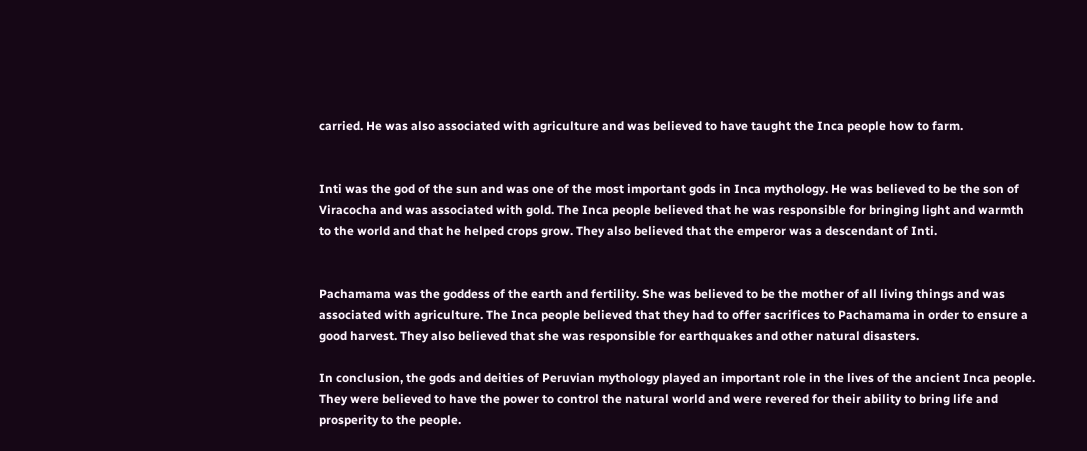carried. He was also associated with agriculture and was believed to have taught the Inca people how to farm.


Inti was the god of the sun and was one of the most important gods in Inca mythology. He was believed to be the son of Viracocha and was associated with gold. The Inca people believed that he was responsible for bringing light and warmth to the world and that he helped crops grow. They also believed that the emperor was a descendant of Inti.


Pachamama was the goddess of the earth and fertility. She was believed to be the mother of all living things and was associated with agriculture. The Inca people believed that they had to offer sacrifices to Pachamama in order to ensure a good harvest. They also believed that she was responsible for earthquakes and other natural disasters.

In conclusion, the gods and deities of Peruvian mythology played an important role in the lives of the ancient Inca people. They were believed to have the power to control the natural world and were revered for their ability to bring life and prosperity to the people.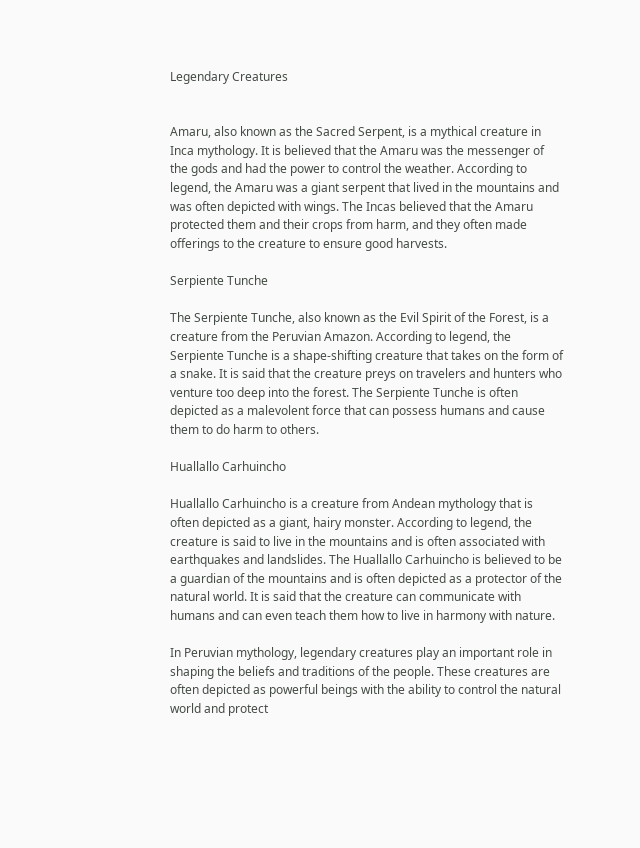Legendary Creatures


Amaru, also known as the Sacred Serpent, is a mythical creature in Inca mythology. It is believed that the Amaru was the messenger of the gods and had the power to control the weather. According to legend, the Amaru was a giant serpent that lived in the mountains and was often depicted with wings. The Incas believed that the Amaru protected them and their crops from harm, and they often made offerings to the creature to ensure good harvests.

Serpiente Tunche

The Serpiente Tunche, also known as the Evil Spirit of the Forest, is a creature from the Peruvian Amazon. According to legend, the Serpiente Tunche is a shape-shifting creature that takes on the form of a snake. It is said that the creature preys on travelers and hunters who venture too deep into the forest. The Serpiente Tunche is often depicted as a malevolent force that can possess humans and cause them to do harm to others.

Huallallo Carhuincho

Huallallo Carhuincho is a creature from Andean mythology that is often depicted as a giant, hairy monster. According to legend, the creature is said to live in the mountains and is often associated with earthquakes and landslides. The Huallallo Carhuincho is believed to be a guardian of the mountains and is often depicted as a protector of the natural world. It is said that the creature can communicate with humans and can even teach them how to live in harmony with nature.

In Peruvian mythology, legendary creatures play an important role in shaping the beliefs and traditions of the people. These creatures are often depicted as powerful beings with the ability to control the natural world and protect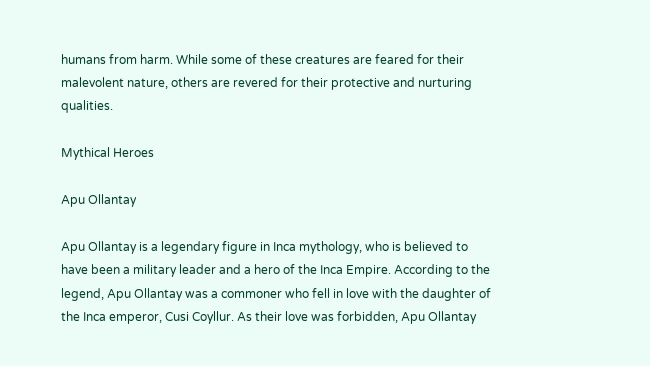humans from harm. While some of these creatures are feared for their malevolent nature, others are revered for their protective and nurturing qualities.

Mythical Heroes

Apu Ollantay

Apu Ollantay is a legendary figure in Inca mythology, who is believed to have been a military leader and a hero of the Inca Empire. According to the legend, Apu Ollantay was a commoner who fell in love with the daughter of the Inca emperor, Cusi Coyllur. As their love was forbidden, Apu Ollantay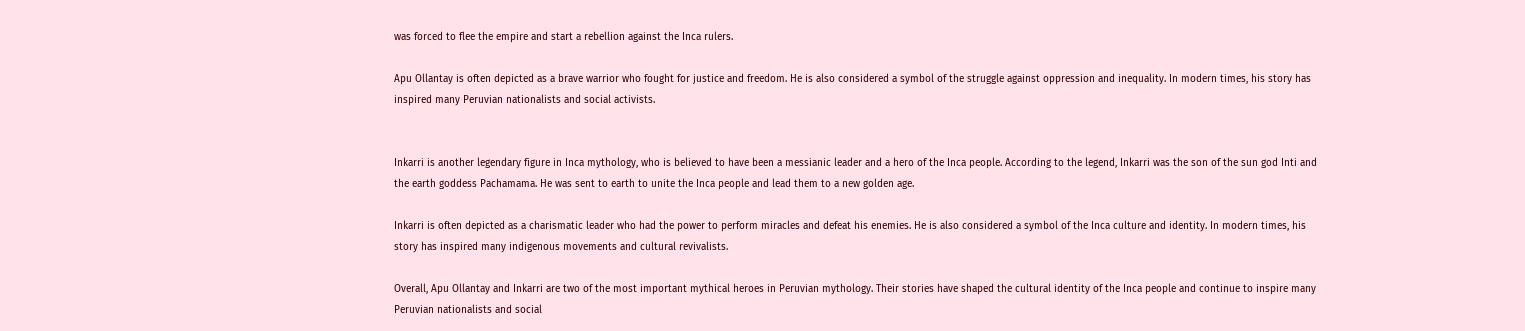was forced to flee the empire and start a rebellion against the Inca rulers.

Apu Ollantay is often depicted as a brave warrior who fought for justice and freedom. He is also considered a symbol of the struggle against oppression and inequality. In modern times, his story has inspired many Peruvian nationalists and social activists.


Inkarri is another legendary figure in Inca mythology, who is believed to have been a messianic leader and a hero of the Inca people. According to the legend, Inkarri was the son of the sun god Inti and the earth goddess Pachamama. He was sent to earth to unite the Inca people and lead them to a new golden age.

Inkarri is often depicted as a charismatic leader who had the power to perform miracles and defeat his enemies. He is also considered a symbol of the Inca culture and identity. In modern times, his story has inspired many indigenous movements and cultural revivalists.

Overall, Apu Ollantay and Inkarri are two of the most important mythical heroes in Peruvian mythology. Their stories have shaped the cultural identity of the Inca people and continue to inspire many Peruvian nationalists and social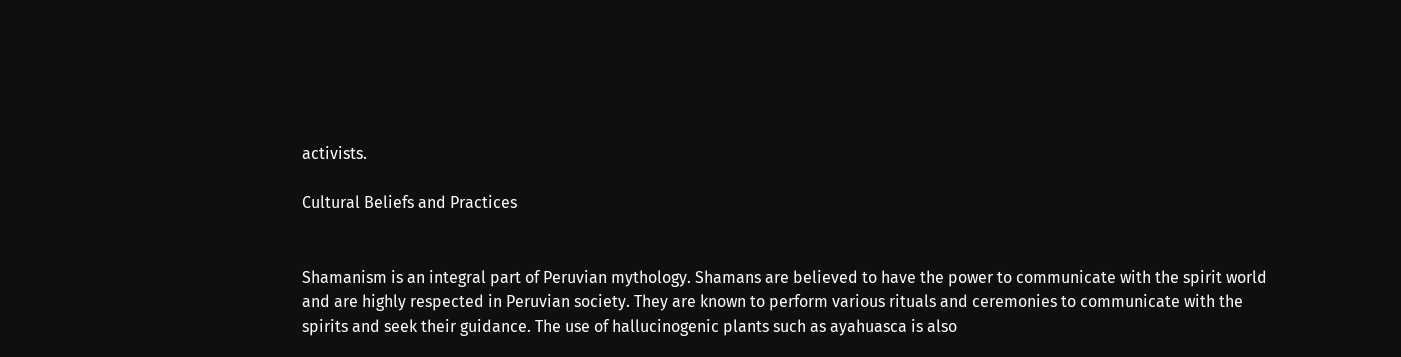activists.

Cultural Beliefs and Practices


Shamanism is an integral part of Peruvian mythology. Shamans are believed to have the power to communicate with the spirit world and are highly respected in Peruvian society. They are known to perform various rituals and ceremonies to communicate with the spirits and seek their guidance. The use of hallucinogenic plants such as ayahuasca is also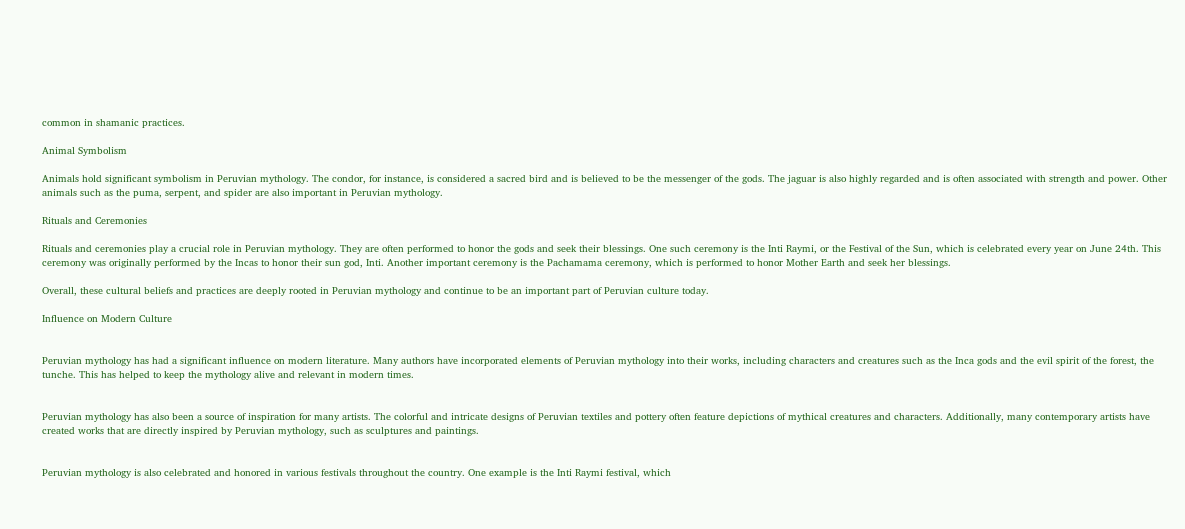common in shamanic practices.

Animal Symbolism

Animals hold significant symbolism in Peruvian mythology. The condor, for instance, is considered a sacred bird and is believed to be the messenger of the gods. The jaguar is also highly regarded and is often associated with strength and power. Other animals such as the puma, serpent, and spider are also important in Peruvian mythology.

Rituals and Ceremonies

Rituals and ceremonies play a crucial role in Peruvian mythology. They are often performed to honor the gods and seek their blessings. One such ceremony is the Inti Raymi, or the Festival of the Sun, which is celebrated every year on June 24th. This ceremony was originally performed by the Incas to honor their sun god, Inti. Another important ceremony is the Pachamama ceremony, which is performed to honor Mother Earth and seek her blessings.

Overall, these cultural beliefs and practices are deeply rooted in Peruvian mythology and continue to be an important part of Peruvian culture today.

Influence on Modern Culture


Peruvian mythology has had a significant influence on modern literature. Many authors have incorporated elements of Peruvian mythology into their works, including characters and creatures such as the Inca gods and the evil spirit of the forest, the tunche. This has helped to keep the mythology alive and relevant in modern times.


Peruvian mythology has also been a source of inspiration for many artists. The colorful and intricate designs of Peruvian textiles and pottery often feature depictions of mythical creatures and characters. Additionally, many contemporary artists have created works that are directly inspired by Peruvian mythology, such as sculptures and paintings.


Peruvian mythology is also celebrated and honored in various festivals throughout the country. One example is the Inti Raymi festival, which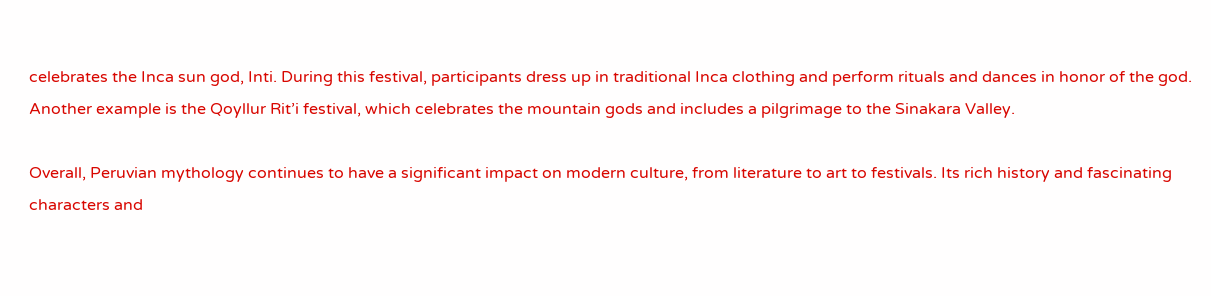celebrates the Inca sun god, Inti. During this festival, participants dress up in traditional Inca clothing and perform rituals and dances in honor of the god. Another example is the Qoyllur Rit’i festival, which celebrates the mountain gods and includes a pilgrimage to the Sinakara Valley.

Overall, Peruvian mythology continues to have a significant impact on modern culture, from literature to art to festivals. Its rich history and fascinating characters and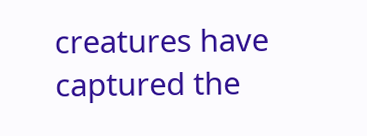creatures have captured the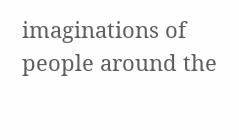imaginations of people around the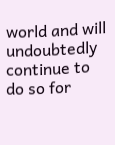world and will undoubtedly continue to do so for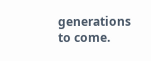generations to come.